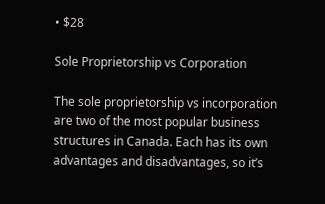• $28

Sole Proprietorship vs Corporation

The sole proprietorship vs incorporation are two of the most popular business structures in Canada. Each has its own advantages and disadvantages, so it’s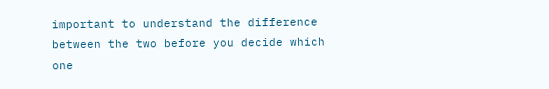important to understand the difference between the two before you decide which one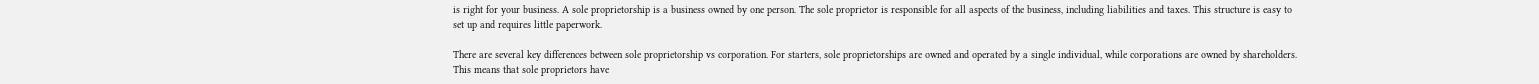is right for your business. A sole proprietorship is a business owned by one person. The sole proprietor is responsible for all aspects of the business, including liabilities and taxes. This structure is easy to set up and requires little paperwork.

There are several key differences between sole proprietorship vs corporation. For starters, sole proprietorships are owned and operated by a single individual, while corporations are owned by shareholders. This means that sole proprietors have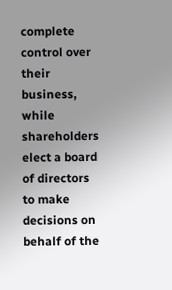complete control over their business, while shareholders elect a board of directors to make decisions on behalf of the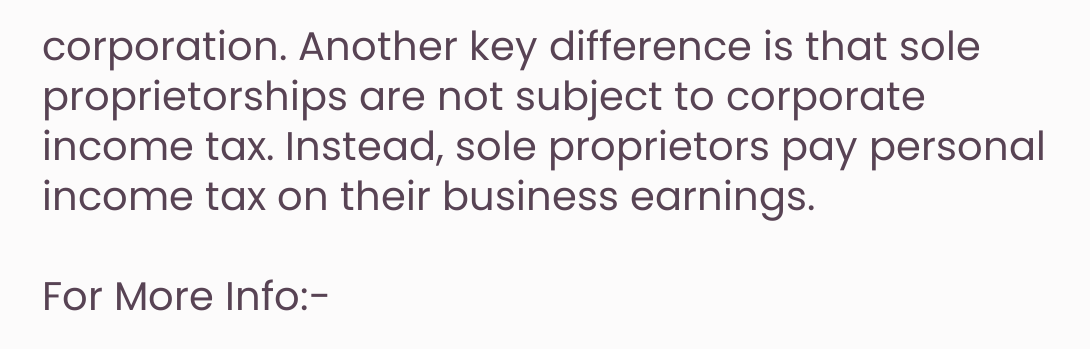corporation. Another key difference is that sole proprietorships are not subject to corporate income tax. Instead, sole proprietors pay personal income tax on their business earnings.

For More Info:-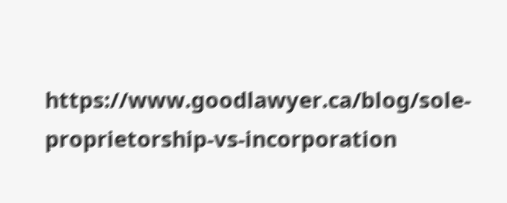https://www.goodlawyer.ca/blog/sole-proprietorship-vs-incorporation